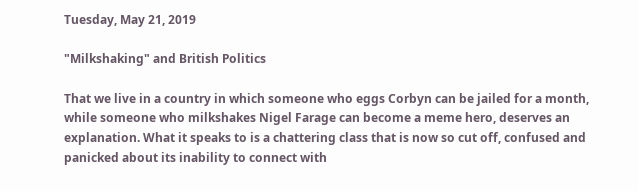Tuesday, May 21, 2019

"Milkshaking" and British Politics

That we live in a country in which someone who eggs Corbyn can be jailed for a month, while someone who milkshakes Nigel Farage can become a meme hero, deserves an explanation. What it speaks to is a chattering class that is now so cut off, confused and panicked about its inability to connect with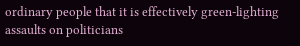ordinary people that it is effectively green-lighting assaults on politicians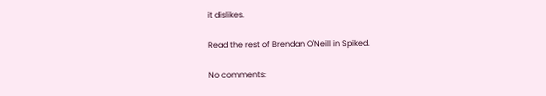it dislikes.

Read the rest of Brendan O'Neill in Spiked.

No comments: